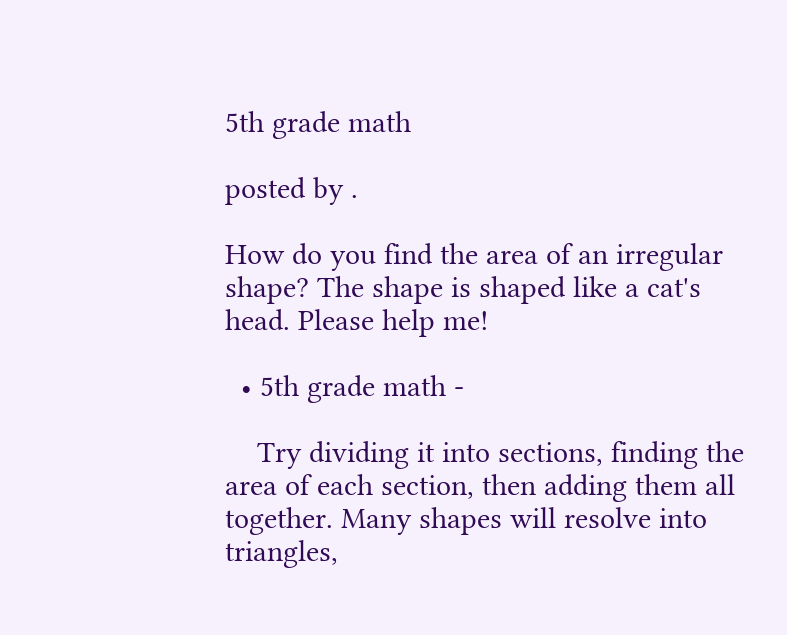5th grade math

posted by .

How do you find the area of an irregular shape? The shape is shaped like a cat's head. Please help me!

  • 5th grade math -

    Try dividing it into sections, finding the area of each section, then adding them all together. Many shapes will resolve into triangles,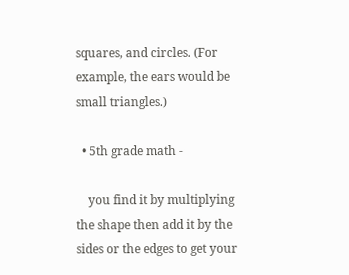squares, and circles. (For example, the ears would be small triangles.)

  • 5th grade math -

    you find it by multiplying the shape then add it by the sides or the edges to get your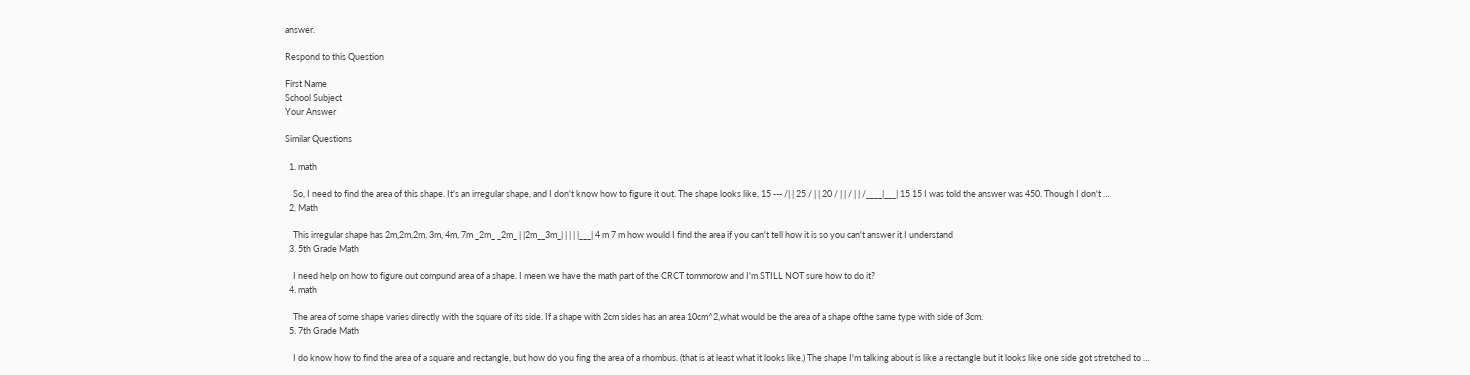answer.

Respond to this Question

First Name
School Subject
Your Answer

Similar Questions

  1. math

    So, I need to find the area of this shape. It's an irregular shape, and I don't know how to figure it out. The shape looks like, 15 --- /| | 25 / | | 20 / | | / | | /____|___| 15 15 I was told the answer was 450. Though I don't …
  2. Math

    This irregular shape has 2m,2m,2m, 3m, 4m, 7m _2m_ _2m_ | |2m__3m_| | | | |___| 4 m 7 m how would I find the area if you can't tell how it is so you can't answer it I understand
  3. 5th Grade Math

    I need help on how to figure out compund area of a shape. I meen we have the math part of the CRCT tommorow and I'm STILL NOT sure how to do it?
  4. math

    The area of some shape varies directly with the square of its side. If a shape with 2cm sides has an area 10cm^2,what would be the area of a shape ofthe same type with side of 3cm.
  5. 7th Grade Math

    I do know how to find the area of a square and rectangle, but how do you fing the area of a rhombus. (that is at least what it looks like.) The shape I'm talking about is like a rectangle but it looks like one side got stretched to …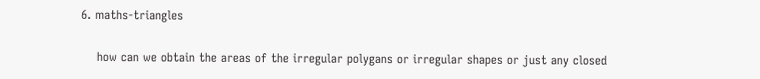6. maths-triangles

    how can we obtain the areas of the irregular polygans or irregular shapes or just any closed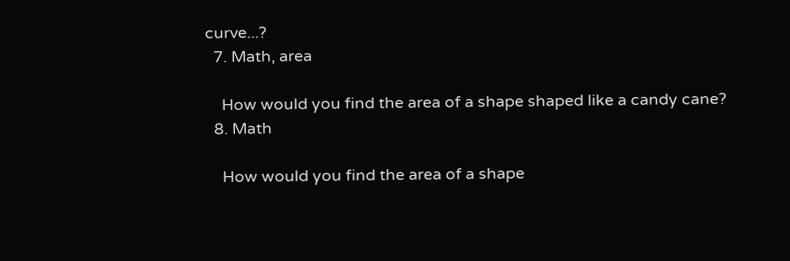curve...?
  7. Math, area

    How would you find the area of a shape shaped like a candy cane?
  8. Math

    How would you find the area of a shape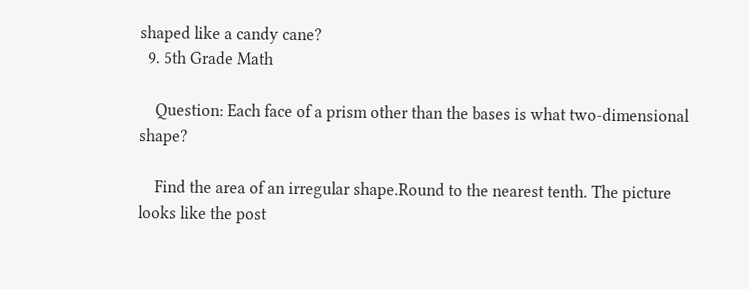shaped like a candy cane?
  9. 5th Grade Math

    Question: Each face of a prism other than the bases is what two-dimensional shape?

    Find the area of an irregular shape.Round to the nearest tenth. The picture looks like the post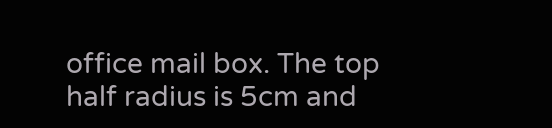office mail box. The top half radius is 5cm and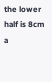the lower half is 8cm a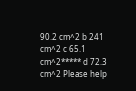90.2 cm^2 b 241 cm^2 c 65.1 cm^2***** d 72.3 cm^2 Please help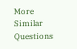More Similar Questions